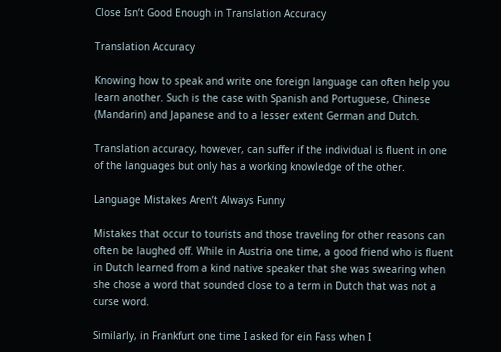Close Isn’t Good Enough in Translation Accuracy

Translation Accuracy

Knowing how to speak and write one foreign language can often help you learn another. Such is the case with Spanish and Portuguese, Chinese (Mandarin) and Japanese and to a lesser extent German and Dutch.

Translation accuracy, however, can suffer if the individual is fluent in one of the languages but only has a working knowledge of the other.

Language Mistakes Aren’t Always Funny

Mistakes that occur to tourists and those traveling for other reasons can often be laughed off. While in Austria one time, a good friend who is fluent in Dutch learned from a kind native speaker that she was swearing when she chose a word that sounded close to a term in Dutch that was not a curse word.

Similarly, in Frankfurt one time I asked for ein Fass when I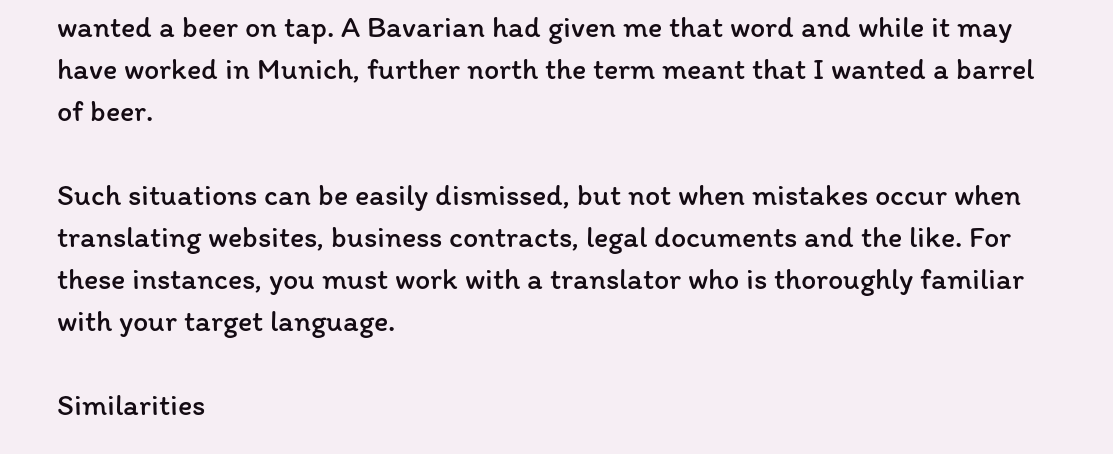wanted a beer on tap. A Bavarian had given me that word and while it may have worked in Munich, further north the term meant that I wanted a barrel of beer.

Such situations can be easily dismissed, but not when mistakes occur when translating websites, business contracts, legal documents and the like. For these instances, you must work with a translator who is thoroughly familiar with your target language.

Similarities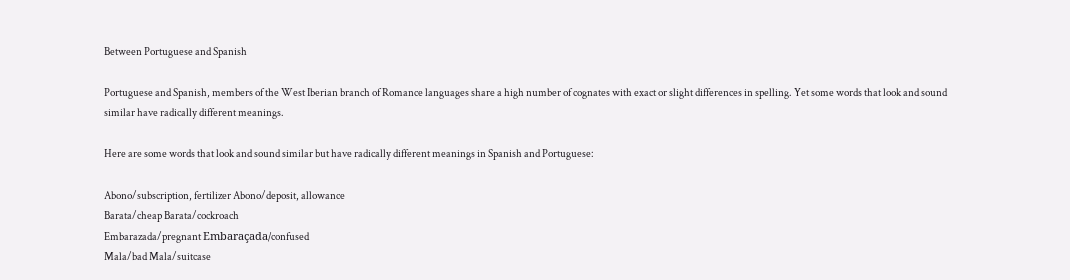Between Portuguese and Spanish

Portuguese and Spanish, members of the West Iberian branch of Romance languages share a high number of cognates with exact or slight differences in spelling. Yet some words that look and sound similar have radically different meanings.

Here are some words that look and sound similar but have radically different meanings in Spanish and Portuguese:

Abono/subscription, fertilizer Abono/deposit, allowance
Barata/cheap Barata/cockroach
Embarazada/pregnant Embaraçada/confused
Mala/bad Mala/suitcase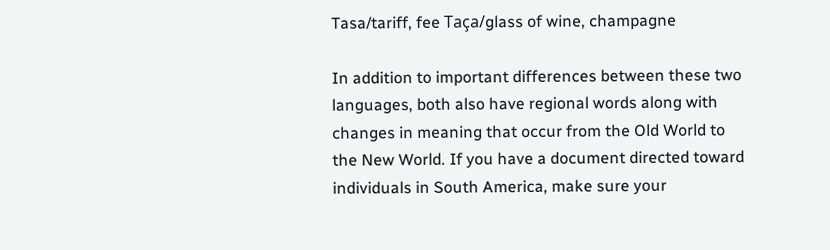Tasa/tariff, fee Taça/glass of wine, champagne

In addition to important differences between these two languages, both also have regional words along with changes in meaning that occur from the Old World to the New World. If you have a document directed toward individuals in South America, make sure your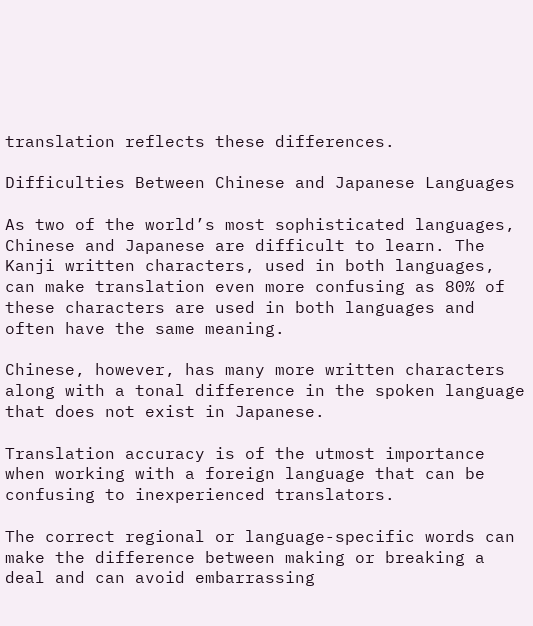translation reflects these differences.

Difficulties Between Chinese and Japanese Languages

As two of the world’s most sophisticated languages, Chinese and Japanese are difficult to learn. The Kanji written characters, used in both languages, can make translation even more confusing as 80% of these characters are used in both languages and often have the same meaning.

Chinese, however, has many more written characters along with a tonal difference in the spoken language that does not exist in Japanese.

Translation accuracy is of the utmost importance when working with a foreign language that can be confusing to inexperienced translators.

The correct regional or language-specific words can make the difference between making or breaking a deal and can avoid embarrassing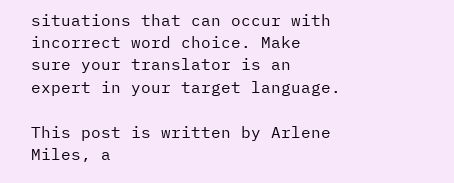situations that can occur with incorrect word choice. Make sure your translator is an expert in your target language.

This post is written by Arlene Miles, a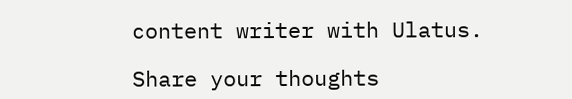content writer with Ulatus.

Share your thoughts